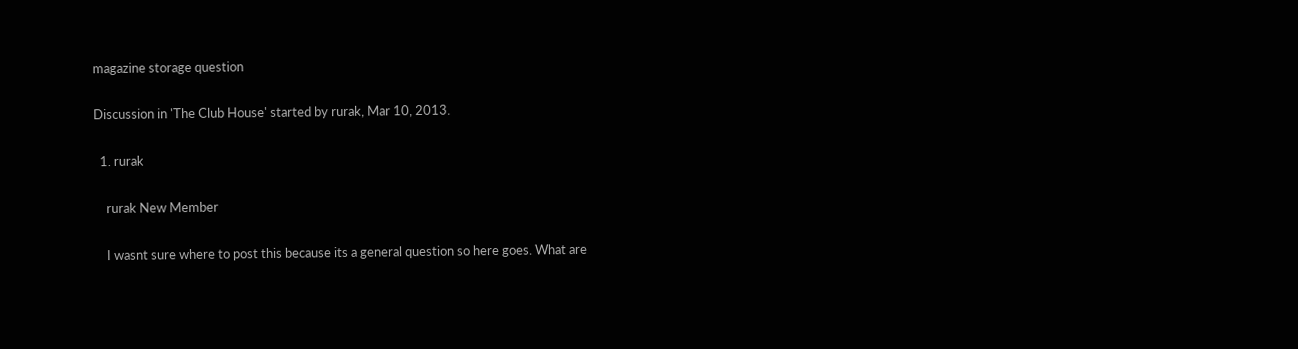magazine storage question

Discussion in 'The Club House' started by rurak, Mar 10, 2013.

  1. rurak

    rurak New Member

    I wasnt sure where to post this because its a general question so here goes. What are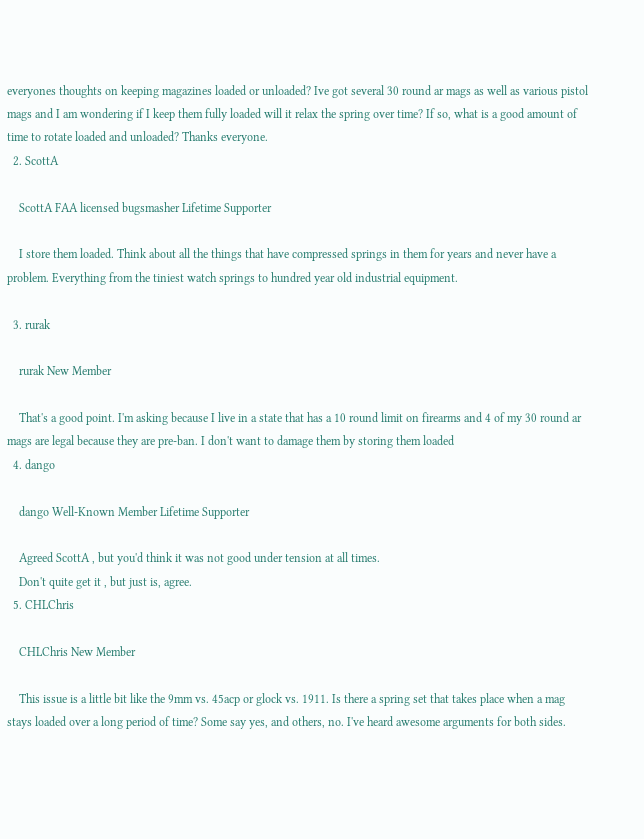everyones thoughts on keeping magazines loaded or unloaded? Ive got several 30 round ar mags as well as various pistol mags and I am wondering if I keep them fully loaded will it relax the spring over time? If so, what is a good amount of time to rotate loaded and unloaded? Thanks everyone.
  2. ScottA

    ScottA FAA licensed bugsmasher Lifetime Supporter

    I store them loaded. Think about all the things that have compressed springs in them for years and never have a problem. Everything from the tiniest watch springs to hundred year old industrial equipment.

  3. rurak

    rurak New Member

    That's a good point. I'm asking because I live in a state that has a 10 round limit on firearms and 4 of my 30 round ar mags are legal because they are pre-ban. I don't want to damage them by storing them loaded
  4. dango

    dango Well-Known Member Lifetime Supporter

    Agreed ScottA , but you'd think it was not good under tension at all times.
    Don't quite get it , but just is, agree.
  5. CHLChris

    CHLChris New Member

    This issue is a little bit like the 9mm vs. 45acp or glock vs. 1911. Is there a spring set that takes place when a mag stays loaded over a long period of time? Some say yes, and others, no. I've heard awesome arguments for both sides.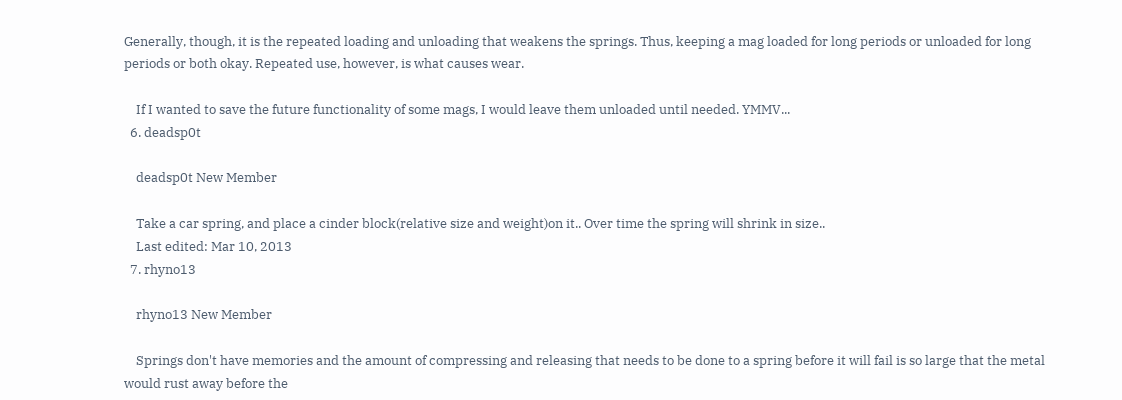Generally, though, it is the repeated loading and unloading that weakens the springs. Thus, keeping a mag loaded for long periods or unloaded for long periods or both okay. Repeated use, however, is what causes wear.

    If I wanted to save the future functionality of some mags, I would leave them unloaded until needed. YMMV...
  6. deadsp0t

    deadsp0t New Member

    Take a car spring, and place a cinder block(relative size and weight)on it.. Over time the spring will shrink in size..
    Last edited: Mar 10, 2013
  7. rhyno13

    rhyno13 New Member

    Springs don't have memories and the amount of compressing and releasing that needs to be done to a spring before it will fail is so large that the metal would rust away before the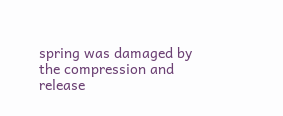spring was damaged by the compression and release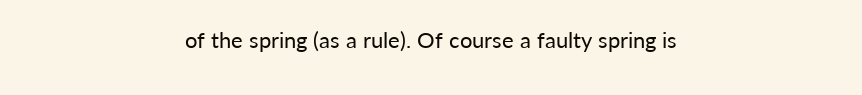of the spring (as a rule). Of course a faulty spring is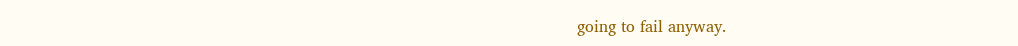going to fail anyway.